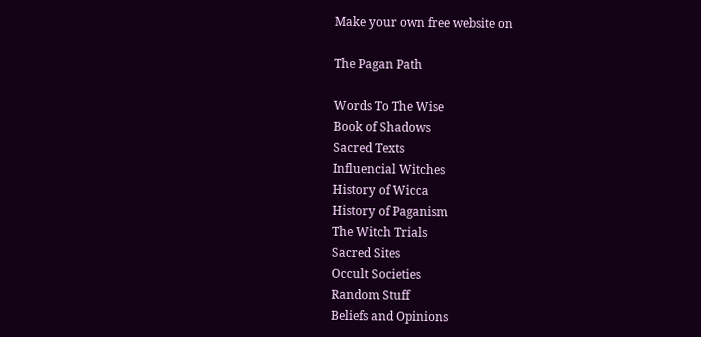Make your own free website on

The Pagan Path

Words To The Wise
Book of Shadows
Sacred Texts
Influencial Witches
History of Wicca
History of Paganism
The Witch Trials
Sacred Sites
Occult Societies
Random Stuff
Beliefs and Opinions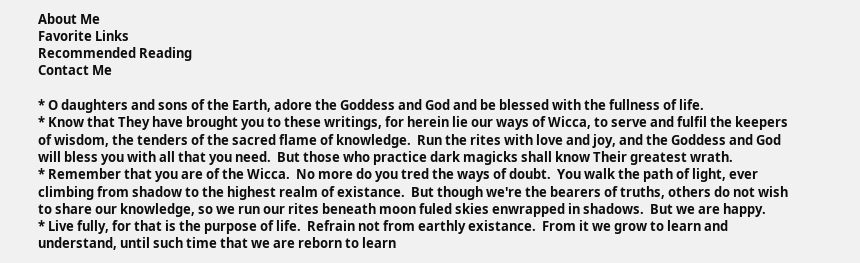About Me
Favorite Links
Recommended Reading
Contact Me

* O daughters and sons of the Earth, adore the Goddess and God and be blessed with the fullness of life.
* Know that They have brought you to these writings, for herein lie our ways of Wicca, to serve and fulfil the keepers of wisdom, the tenders of the sacred flame of knowledge.  Run the rites with love and joy, and the Goddess and God will bless you with all that you need.  But those who practice dark magicks shall know Their greatest wrath.
* Remember that you are of the Wicca.  No more do you tred the ways of doubt.  You walk the path of light, ever climbing from shadow to the highest realm of existance.  But though we're the bearers of truths, others do not wish to share our knowledge, so we run our rites beneath moon fuled skies enwrapped in shadows.  But we are happy.
* Live fully, for that is the purpose of life.  Refrain not from earthly existance.  From it we grow to learn and understand, until such time that we are reborn to learn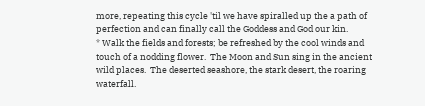more, repeating this cycle 'til we have spiralled up the a path of perfection and can finally call the Goddess and God our kin.
* Walk the fields and forests; be refreshed by the cool winds and touch of a nodding flower.  The Moon and Sun sing in the ancient wild places.  The deserted seashore, the stark desert, the roaring waterfall.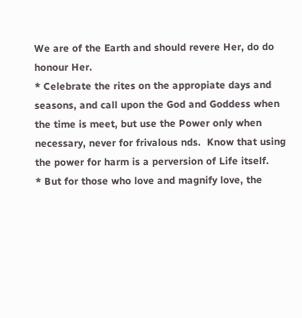We are of the Earth and should revere Her, do do honour Her.
* Celebrate the rites on the appropiate days and seasons, and call upon the God and Goddess when the time is meet, but use the Power only when necessary, never for frivalous nds.  Know that using the power for harm is a perversion of Life itself.
* But for those who love and magnify love, the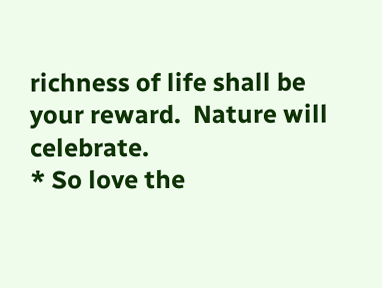richness of life shall be your reward.  Nature will celebrate.
* So love the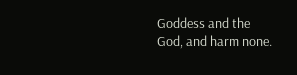Goddess and the God, and harm none.